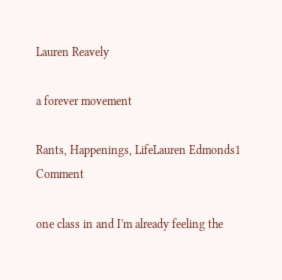Lauren Reavely

a forever movement

Rants, Happenings, LifeLauren Edmonds1 Comment

one class in and I'm already feeling the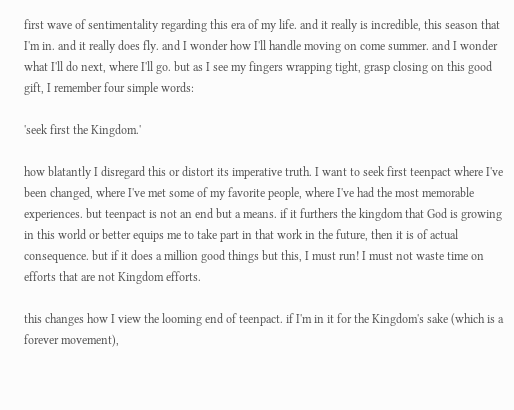first wave of sentimentality regarding this era of my life. and it really is incredible, this season that I'm in. and it really does fly. and I wonder how I'll handle moving on come summer. and I wonder what I'll do next, where I'll go. but as I see my fingers wrapping tight, grasp closing on this good gift, I remember four simple words:

'seek first the Kingdom.'

how blatantly I disregard this or distort its imperative truth. I want to seek first teenpact where I've been changed, where I've met some of my favorite people, where I've had the most memorable experiences. but teenpact is not an end but a means. if it furthers the kingdom that God is growing in this world or better equips me to take part in that work in the future, then it is of actual consequence. but if it does a million good things but this, I must run! I must not waste time on efforts that are not Kingdom efforts.

this changes how I view the looming end of teenpact. if I'm in it for the Kingdom's sake (which is a forever movement),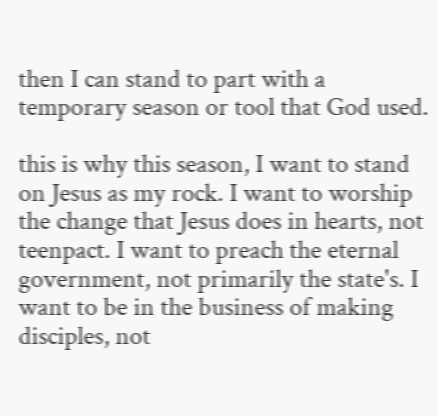then I can stand to part with a temporary season or tool that God used.

this is why this season, I want to stand on Jesus as my rock. I want to worship the change that Jesus does in hearts, not teenpact. I want to preach the eternal government, not primarily the state's. I want to be in the business of making disciples, not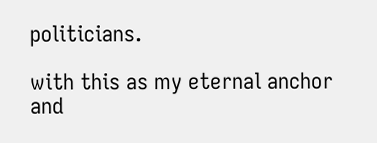politicians.

with this as my eternal anchor and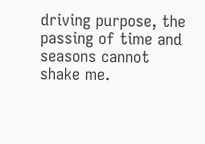driving purpose, the passing of time and seasons cannot shake me.